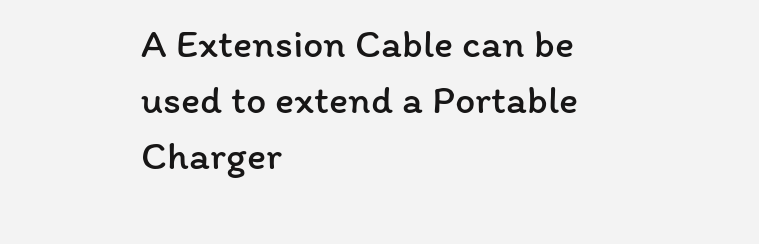A Extension Cable can be used to extend a Portable Charger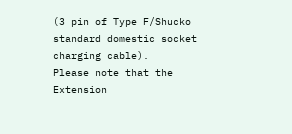(3 pin of Type F/Shucko standard domestic socket charging cable).
Please note that the Extension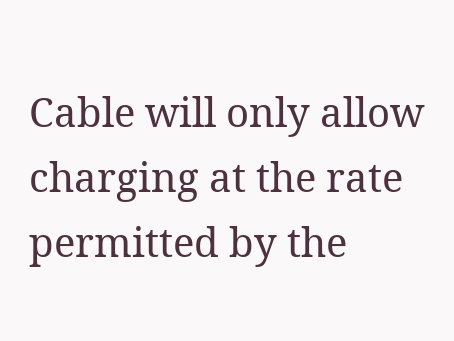Cable will only allow charging at the rate permitted by the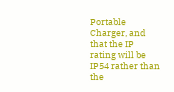Portable Charger, and that the IP rating will be IP54 rather than the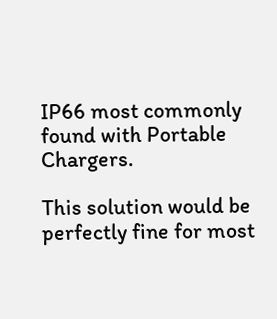IP66 most commonly found with Portable Chargers.

This solution would be perfectly fine for most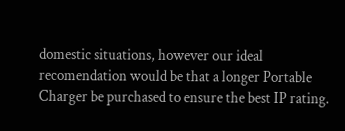domestic situations, however our ideal recomendation would be that a longer Portable Charger be purchased to ensure the best IP rating.